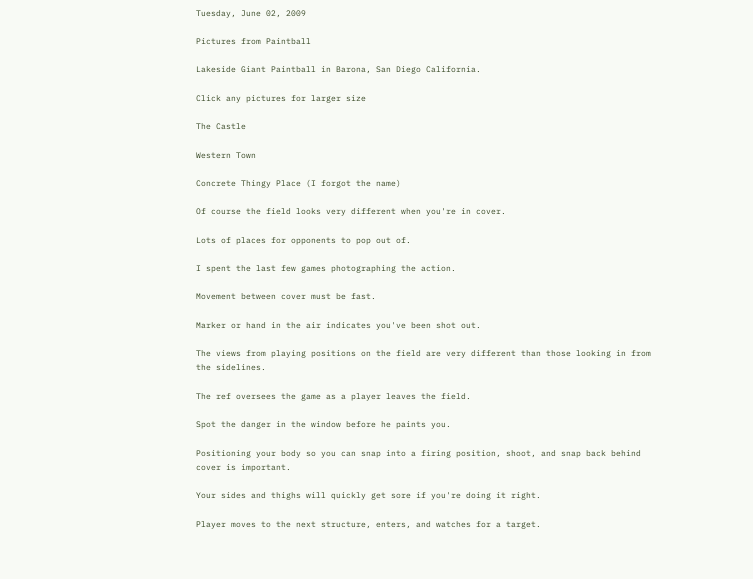Tuesday, June 02, 2009

Pictures from Paintball

Lakeside Giant Paintball in Barona, San Diego California.

Click any pictures for larger size

The Castle

Western Town

Concrete Thingy Place (I forgot the name)

Of course the field looks very different when you're in cover.

Lots of places for opponents to pop out of.

I spent the last few games photographing the action.

Movement between cover must be fast.

Marker or hand in the air indicates you've been shot out.

The views from playing positions on the field are very different than those looking in from the sidelines.

The ref oversees the game as a player leaves the field.

Spot the danger in the window before he paints you.

Positioning your body so you can snap into a firing position, shoot, and snap back behind cover is important.

Your sides and thighs will quickly get sore if you're doing it right.

Player moves to the next structure, enters, and watches for a target.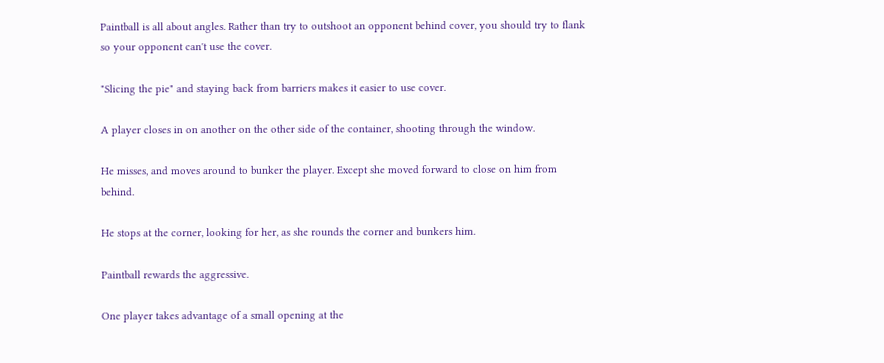Paintball is all about angles. Rather than try to outshoot an opponent behind cover, you should try to flank so your opponent can't use the cover.

"Slicing the pie" and staying back from barriers makes it easier to use cover.

A player closes in on another on the other side of the container, shooting through the window.

He misses, and moves around to bunker the player. Except she moved forward to close on him from behind.

He stops at the corner, looking for her, as she rounds the corner and bunkers him.

Paintball rewards the aggressive.

One player takes advantage of a small opening at the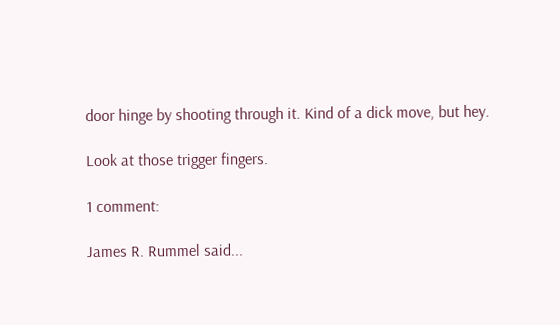door hinge by shooting through it. Kind of a dick move, but hey.

Look at those trigger fingers.

1 comment:

James R. Rummel said...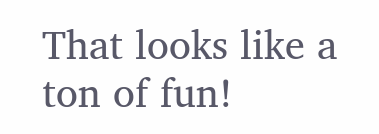That looks like a ton of fun!